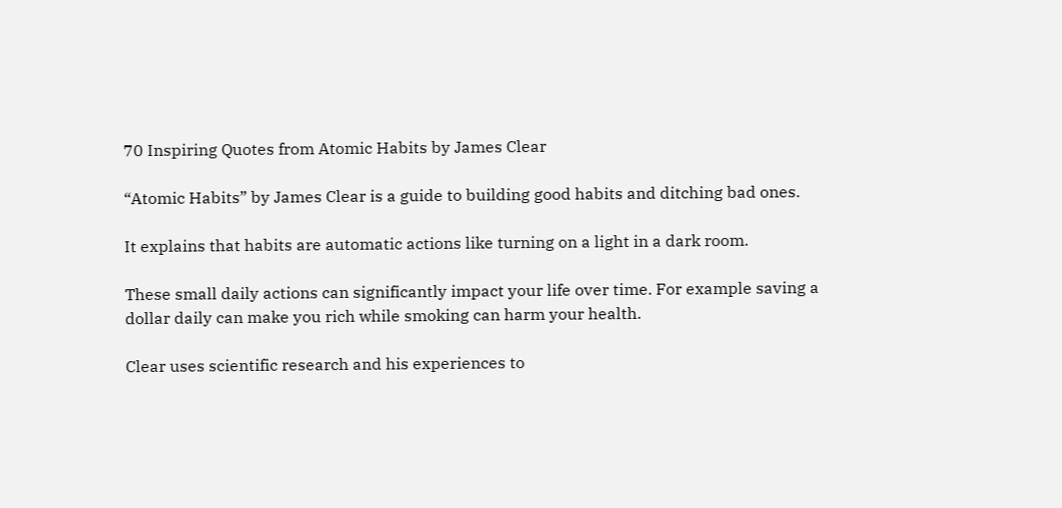70 Inspiring Quotes from Atomic Habits by James Clear

“Atomic Habits” by James Clear is a guide to building good habits and ditching bad ones.

It explains that habits are automatic actions like turning on a light in a dark room.

These small daily actions can significantly impact your life over time. For example saving a dollar daily can make you rich while smoking can harm your health.

Clear uses scientific research and his experiences to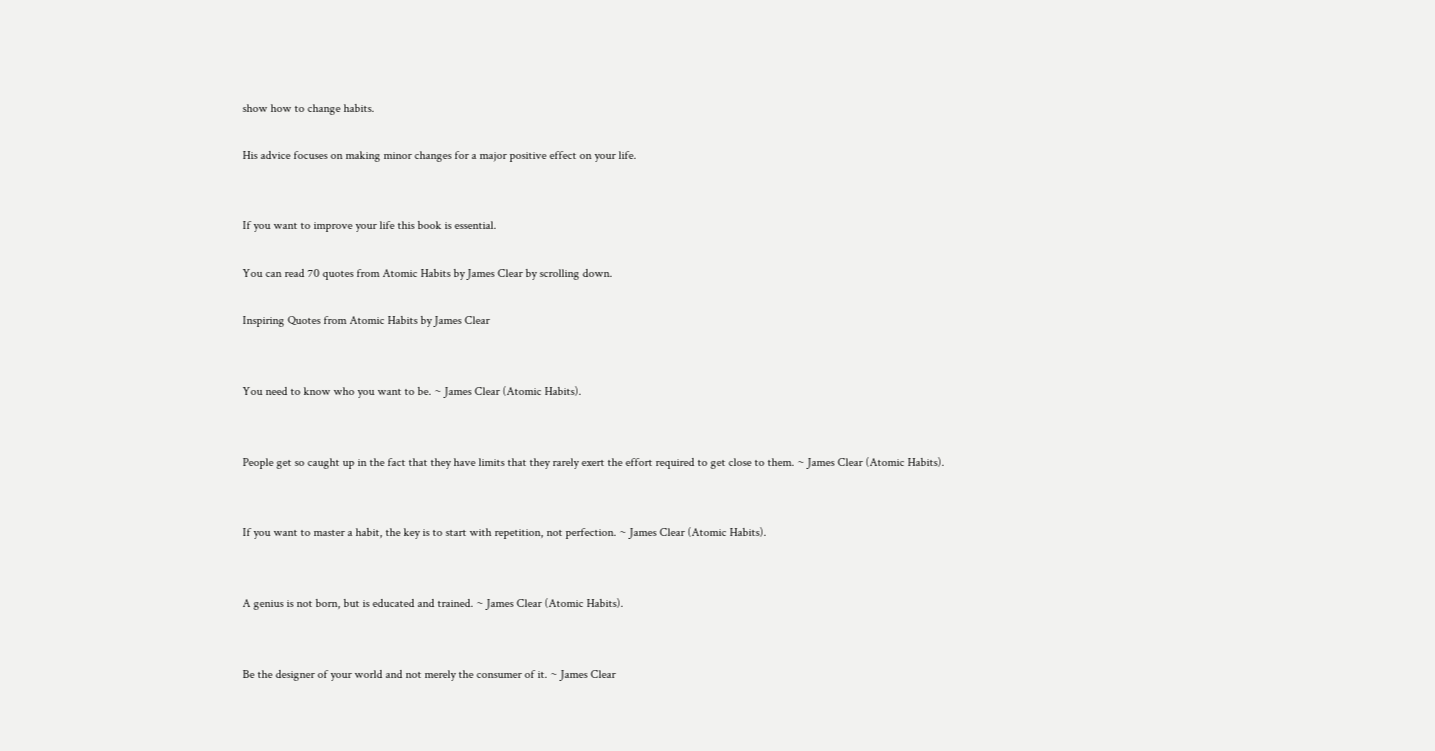show how to change habits.

His advice focuses on making minor changes for a major positive effect on your life.


If you want to improve your life this book is essential.

You can read 70 quotes from Atomic Habits by James Clear by scrolling down.

Inspiring Quotes from Atomic Habits by James Clear


You need to know who you want to be. ~ James Clear (Atomic Habits).


People get so caught up in the fact that they have limits that they rarely exert the effort required to get close to them. ~ James Clear (Atomic Habits).


If you want to master a habit, the key is to start with repetition, not perfection. ~ James Clear (Atomic Habits).


A genius is not born, but is educated and trained. ~ James Clear (Atomic Habits).


Be the designer of your world and not merely the consumer of it. ~ James Clear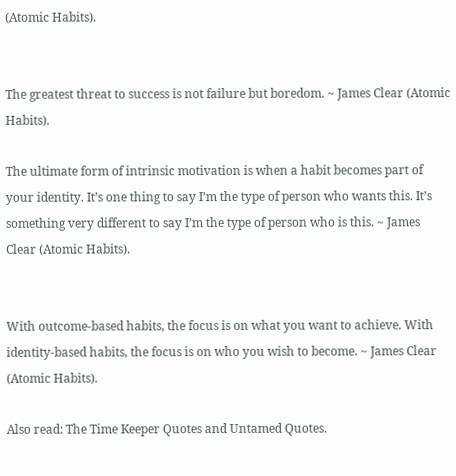(Atomic Habits).


The greatest threat to success is not failure but boredom. ~ James Clear (Atomic Habits).

The ultimate form of intrinsic motivation is when a habit becomes part of your identity. It’s one thing to say I’m the type of person who wants this. It’s something very different to say I’m the type of person who is this. ~ James Clear (Atomic Habits).


With outcome-based habits, the focus is on what you want to achieve. With identity-based habits, the focus is on who you wish to become. ~ James Clear (Atomic Habits).

Also read: The Time Keeper Quotes and Untamed Quotes.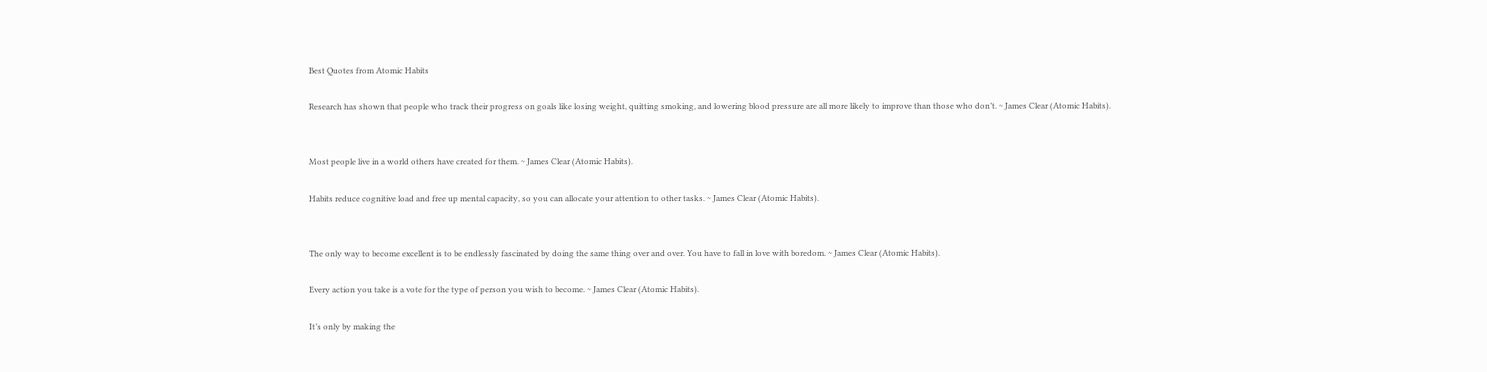Best Quotes from Atomic Habits

Research has shown that people who track their progress on goals like losing weight, quitting smoking, and lowering blood pressure are all more likely to improve than those who don’t. ~ James Clear (Atomic Habits).


Most people live in a world others have created for them. ~ James Clear (Atomic Habits).

Habits reduce cognitive load and free up mental capacity, so you can allocate your attention to other tasks. ~ James Clear (Atomic Habits).


The only way to become excellent is to be endlessly fascinated by doing the same thing over and over. You have to fall in love with boredom. ~ James Clear (Atomic Habits).

Every action you take is a vote for the type of person you wish to become. ~ James Clear (Atomic Habits).

It’s only by making the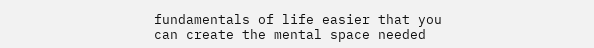fundamentals of life easier that you can create the mental space needed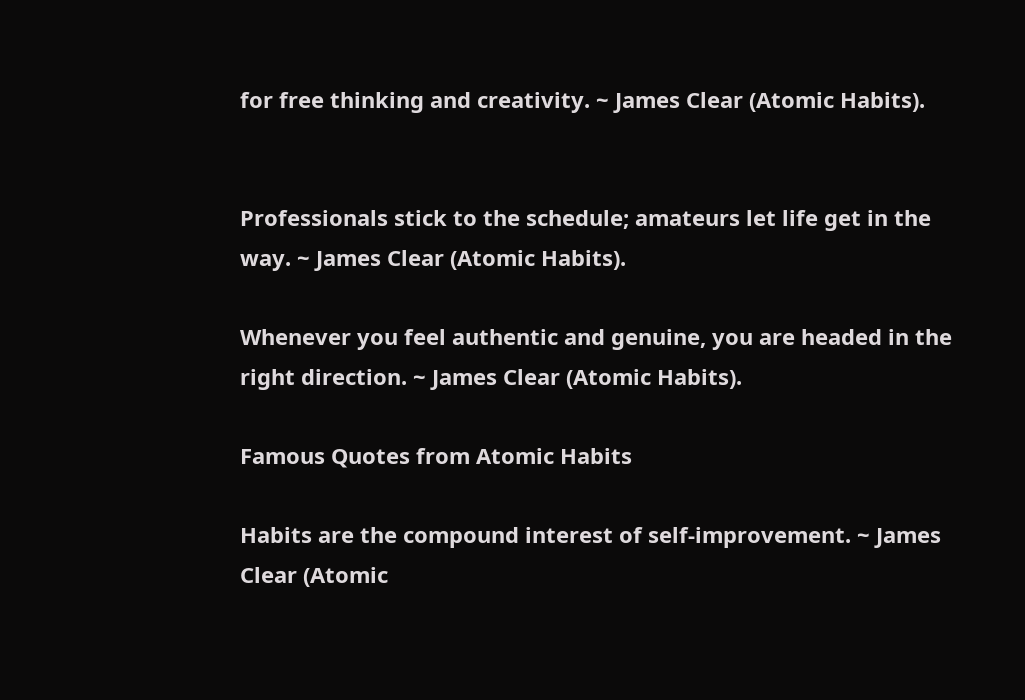for free thinking and creativity. ~ James Clear (Atomic Habits).


Professionals stick to the schedule; amateurs let life get in the way. ~ James Clear (Atomic Habits).

Whenever you feel authentic and genuine, you are headed in the right direction. ~ James Clear (Atomic Habits).

Famous Quotes from Atomic Habits

Habits are the compound interest of self-improvement. ~ James Clear (Atomic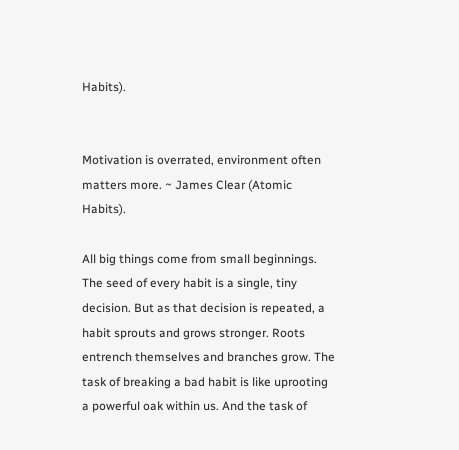Habits).


Motivation is overrated, environment often matters more. ~ James Clear (Atomic Habits).

All big things come from small beginnings. The seed of every habit is a single, tiny decision. But as that decision is repeated, a habit sprouts and grows stronger. Roots entrench themselves and branches grow. The task of breaking a bad habit is like uprooting a powerful oak within us. And the task of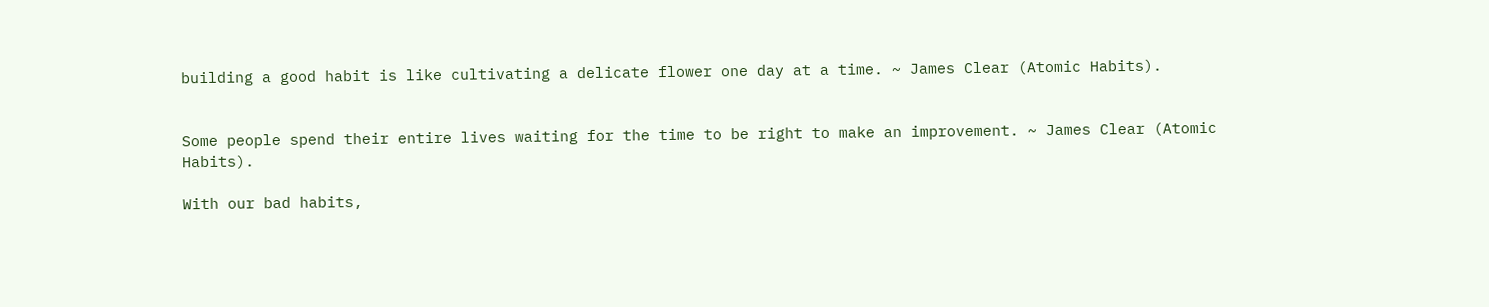building a good habit is like cultivating a delicate flower one day at a time. ~ James Clear (Atomic Habits).


Some people spend their entire lives waiting for the time to be right to make an improvement. ~ James Clear (Atomic Habits).

With our bad habits,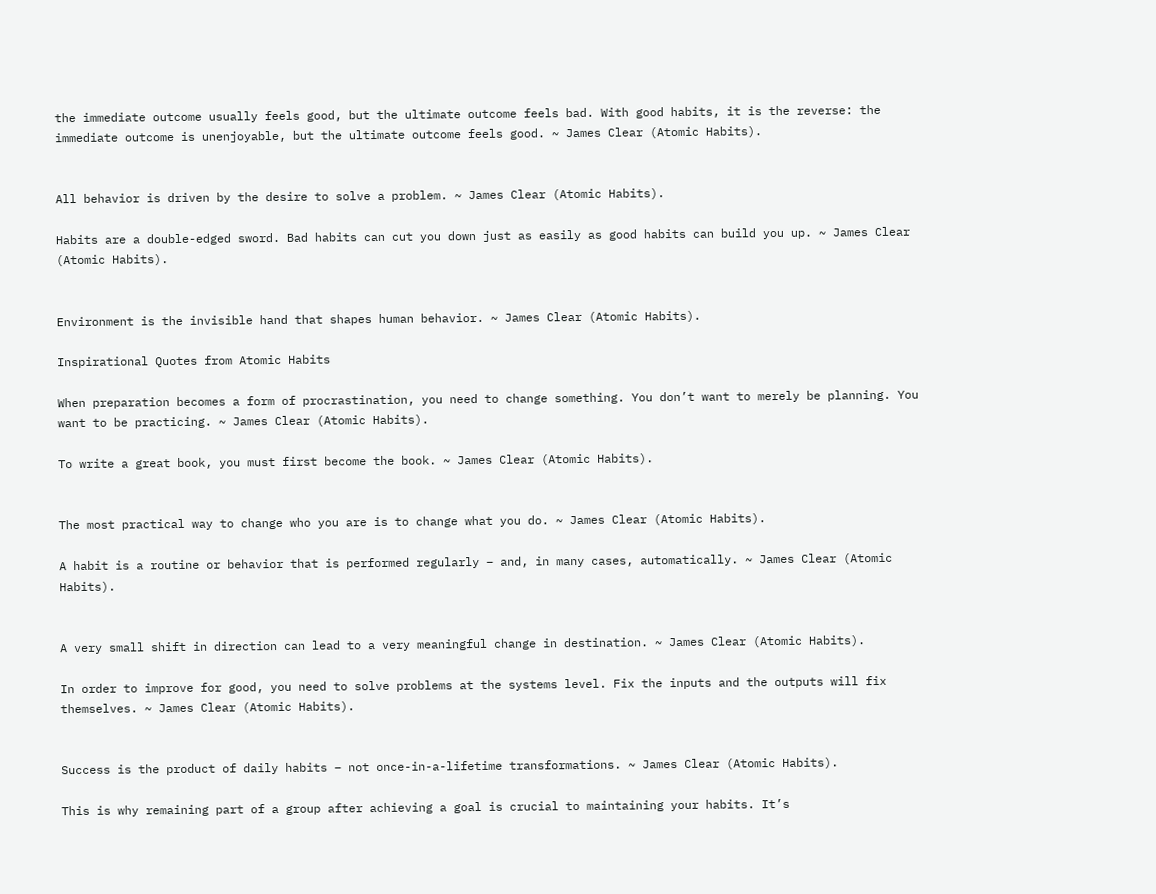the immediate outcome usually feels good, but the ultimate outcome feels bad. With good habits, it is the reverse: the immediate outcome is unenjoyable, but the ultimate outcome feels good. ~ James Clear (Atomic Habits).


All behavior is driven by the desire to solve a problem. ~ James Clear (Atomic Habits).

Habits are a double-edged sword. Bad habits can cut you down just as easily as good habits can build you up. ~ James Clear (Atomic Habits).


Environment is the invisible hand that shapes human behavior. ~ James Clear (Atomic Habits).

Inspirational Quotes from Atomic Habits

When preparation becomes a form of procrastination, you need to change something. You don’t want to merely be planning. You want to be practicing. ~ James Clear (Atomic Habits).

To write a great book, you must first become the book. ~ James Clear (Atomic Habits).


The most practical way to change who you are is to change what you do. ~ James Clear (Atomic Habits).

A habit is a routine or behavior that is performed regularly – and, in many cases, automatically. ~ James Clear (Atomic Habits).


A very small shift in direction can lead to a very meaningful change in destination. ~ James Clear (Atomic Habits).

In order to improve for good, you need to solve problems at the systems level. Fix the inputs and the outputs will fix themselves. ~ James Clear (Atomic Habits).


Success is the product of daily habits – not once-in-a-lifetime transformations. ~ James Clear (Atomic Habits).

This is why remaining part of a group after achieving a goal is crucial to maintaining your habits. It’s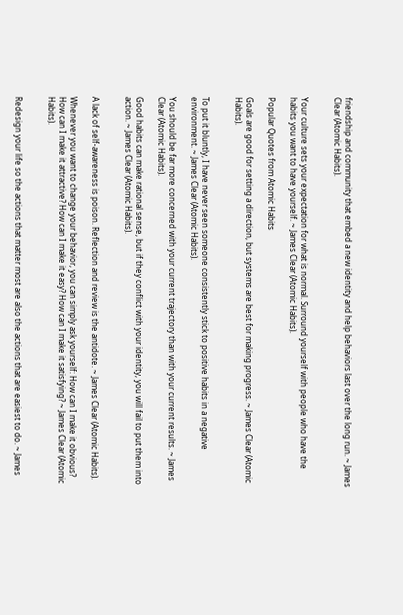friendship and community that embed a new identity and help behaviors last over the long run. ~ James Clear (Atomic Habits).


Your culture sets your expectation for what is normal. Surround yourself with people who have the habits you want to have yourself. ~ James Clear (Atomic Habits).

Popular Quotes from Atomic Habits

Goals are good for setting a direction, but systems are best for making progress. ~ James Clear (Atomic Habits).


To put it bluntly, I have never seen someone consistently stick to positive habits in a negative environment. ~ James Clear (Atomic Habits).

You should be far more concerned with your current trajectory than with your current results. ~ James Clear (Atomic Habits).

Good habits can make rational sense, but if they conflict with your identity, you will fail to put them into action. ~ James Clear (Atomic Habits).


A lack of self-awareness is poison. Reflection and review is the antidote. ~ James Clear (Atomic Habits).

Whenever you want to change your behavior, you can simply ask yourself: How can I make it obvious? How can I make it attractive? How can I make it easy? How can I make it satisfying? ~ James Clear (Atomic Habits).


Redesign your life so the actions that matter most are also the actions that are easiest to do. ~ James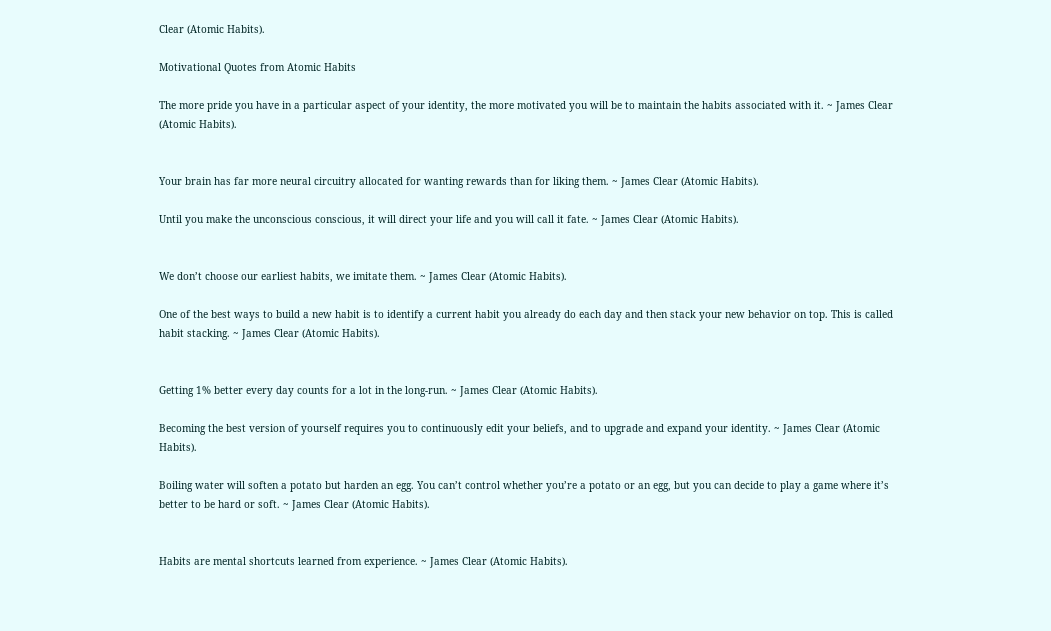Clear (Atomic Habits).

Motivational Quotes from Atomic Habits

The more pride you have in a particular aspect of your identity, the more motivated you will be to maintain the habits associated with it. ~ James Clear (Atomic Habits).


Your brain has far more neural circuitry allocated for wanting rewards than for liking them. ~ James Clear (Atomic Habits).

Until you make the unconscious conscious, it will direct your life and you will call it fate. ~ James Clear (Atomic Habits).


We don’t choose our earliest habits, we imitate them. ~ James Clear (Atomic Habits).

One of the best ways to build a new habit is to identify a current habit you already do each day and then stack your new behavior on top. This is called habit stacking. ~ James Clear (Atomic Habits).


Getting 1% better every day counts for a lot in the long-run. ~ James Clear (Atomic Habits).

Becoming the best version of yourself requires you to continuously edit your beliefs, and to upgrade and expand your identity. ~ James Clear (Atomic Habits).

Boiling water will soften a potato but harden an egg. You can’t control whether you’re a potato or an egg, but you can decide to play a game where it’s better to be hard or soft. ~ James Clear (Atomic Habits).


Habits are mental shortcuts learned from experience. ~ James Clear (Atomic Habits).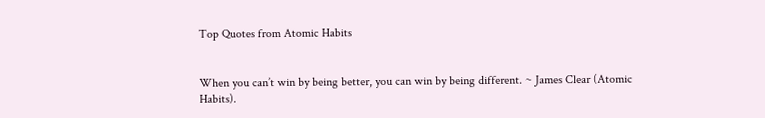Top Quotes from Atomic Habits


When you can’t win by being better, you can win by being different. ~ James Clear (Atomic Habits).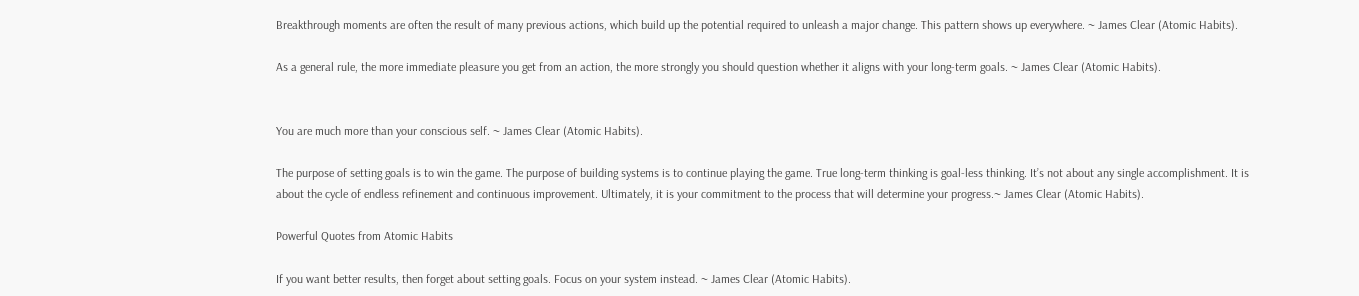Breakthrough moments are often the result of many previous actions, which build up the potential required to unleash a major change. This pattern shows up everywhere. ~ James Clear (Atomic Habits).

As a general rule, the more immediate pleasure you get from an action, the more strongly you should question whether it aligns with your long-term goals. ~ James Clear (Atomic Habits).


You are much more than your conscious self. ~ James Clear (Atomic Habits).

The purpose of setting goals is to win the game. The purpose of building systems is to continue playing the game. True long-term thinking is goal-less thinking. It’s not about any single accomplishment. It is about the cycle of endless refinement and continuous improvement. Ultimately, it is your commitment to the process that will determine your progress.~ James Clear (Atomic Habits).

Powerful Quotes from Atomic Habits

If you want better results, then forget about setting goals. Focus on your system instead. ~ James Clear (Atomic Habits).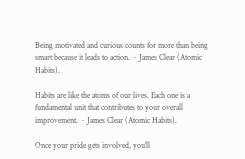Being motivated and curious counts for more than being smart because it leads to action. ~ James Clear (Atomic Habits).

Habits are like the atoms of our lives. Each one is a fundamental unit that contributes to your overall improvement. ~ James Clear (Atomic Habits).

Once your pride gets involved, you’ll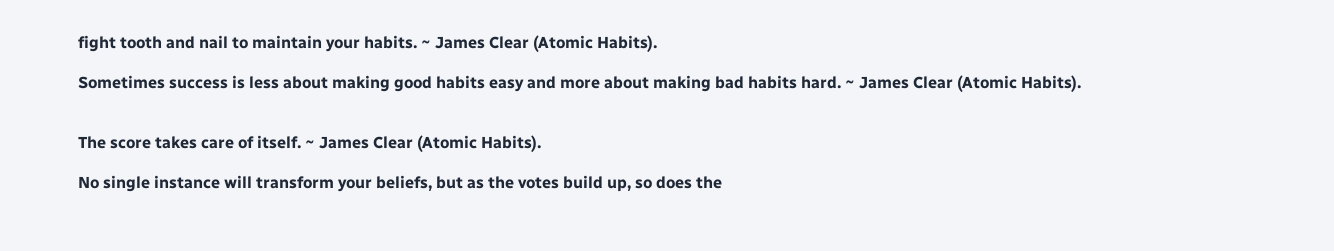fight tooth and nail to maintain your habits. ~ James Clear (Atomic Habits).

Sometimes success is less about making good habits easy and more about making bad habits hard. ~ James Clear (Atomic Habits).


The score takes care of itself. ~ James Clear (Atomic Habits).

No single instance will transform your beliefs, but as the votes build up, so does the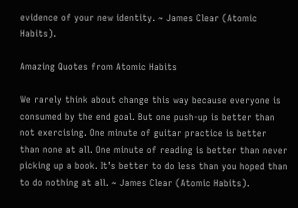evidence of your new identity. ~ James Clear (Atomic Habits).

Amazing Quotes from Atomic Habits

We rarely think about change this way because everyone is consumed by the end goal. But one push-up is better than not exercising. One minute of guitar practice is better than none at all. One minute of reading is better than never picking up a book. It’s better to do less than you hoped than to do nothing at all. ~ James Clear (Atomic Habits).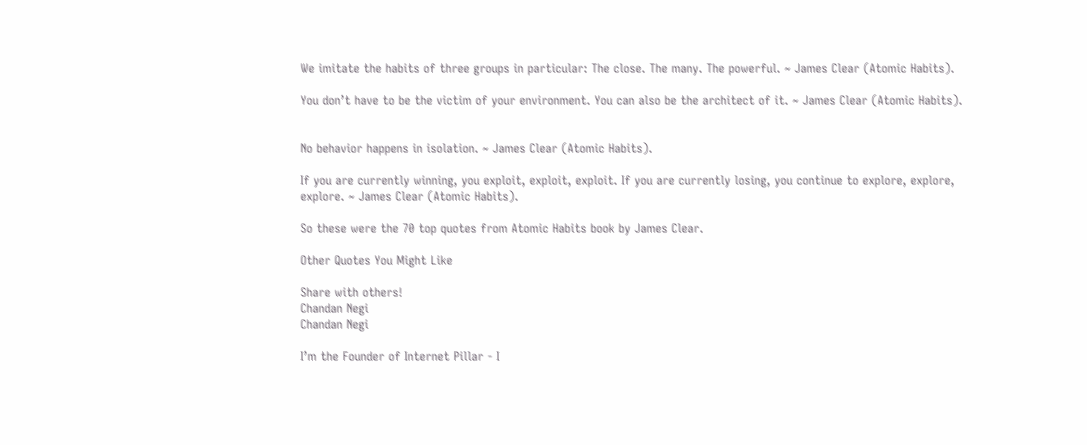We imitate the habits of three groups in particular: The close. The many. The powerful. ~ James Clear (Atomic Habits).

You don’t have to be the victim of your environment. You can also be the architect of it. ~ James Clear (Atomic Habits).


No behavior happens in isolation. ~ James Clear (Atomic Habits).

If you are currently winning, you exploit, exploit, exploit. If you are currently losing, you continue to explore, explore, explore. ~ James Clear (Atomic Habits).

So these were the 70 top quotes from Atomic Habits book by James Clear.

Other Quotes You Might Like

Share with others!
Chandan Negi
Chandan Negi

I’m the Founder of Internet Pillar - I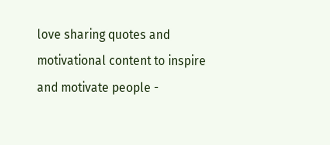love sharing quotes and motivational content to inspire and motivate people -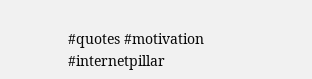#quotes #motivation #internetpillar